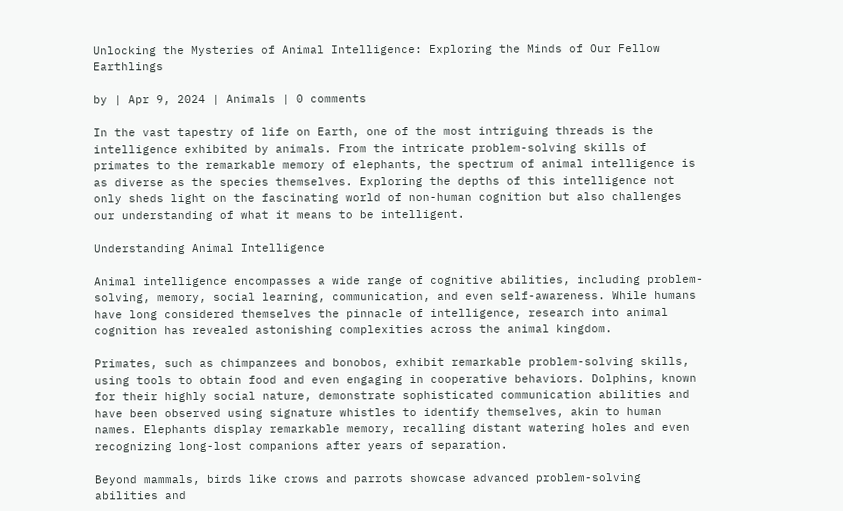Unlocking the Mysteries of Animal Intelligence: Exploring the Minds of Our Fellow Earthlings

by | Apr 9, 2024 | Animals | 0 comments

In the vast tapestry of life on Earth, one of the most intriguing threads is the intelligence exhibited by animals. From the intricate problem-solving skills of primates to the remarkable memory of elephants, the spectrum of animal intelligence is as diverse as the species themselves. Exploring the depths of this intelligence not only sheds light on the fascinating world of non-human cognition but also challenges our understanding of what it means to be intelligent.

Understanding Animal Intelligence

Animal intelligence encompasses a wide range of cognitive abilities, including problem-solving, memory, social learning, communication, and even self-awareness. While humans have long considered themselves the pinnacle of intelligence, research into animal cognition has revealed astonishing complexities across the animal kingdom.

Primates, such as chimpanzees and bonobos, exhibit remarkable problem-solving skills, using tools to obtain food and even engaging in cooperative behaviors. Dolphins, known for their highly social nature, demonstrate sophisticated communication abilities and have been observed using signature whistles to identify themselves, akin to human names. Elephants display remarkable memory, recalling distant watering holes and even recognizing long-lost companions after years of separation.

Beyond mammals, birds like crows and parrots showcase advanced problem-solving abilities and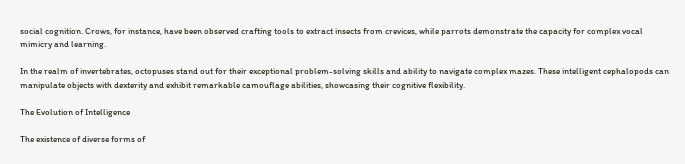social cognition. Crows, for instance, have been observed crafting tools to extract insects from crevices, while parrots demonstrate the capacity for complex vocal mimicry and learning.

In the realm of invertebrates, octopuses stand out for their exceptional problem-solving skills and ability to navigate complex mazes. These intelligent cephalopods can manipulate objects with dexterity and exhibit remarkable camouflage abilities, showcasing their cognitive flexibility.

The Evolution of Intelligence

The existence of diverse forms of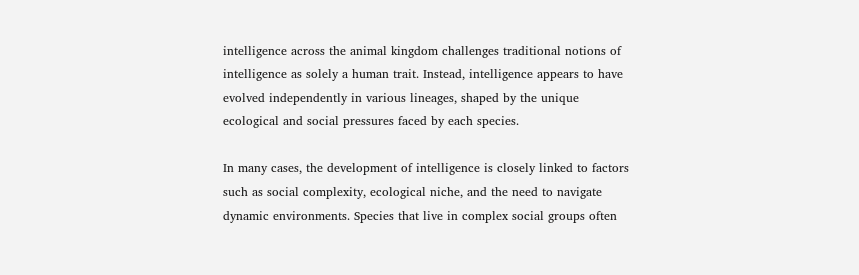intelligence across the animal kingdom challenges traditional notions of intelligence as solely a human trait. Instead, intelligence appears to have evolved independently in various lineages, shaped by the unique ecological and social pressures faced by each species.

In many cases, the development of intelligence is closely linked to factors such as social complexity, ecological niche, and the need to navigate dynamic environments. Species that live in complex social groups often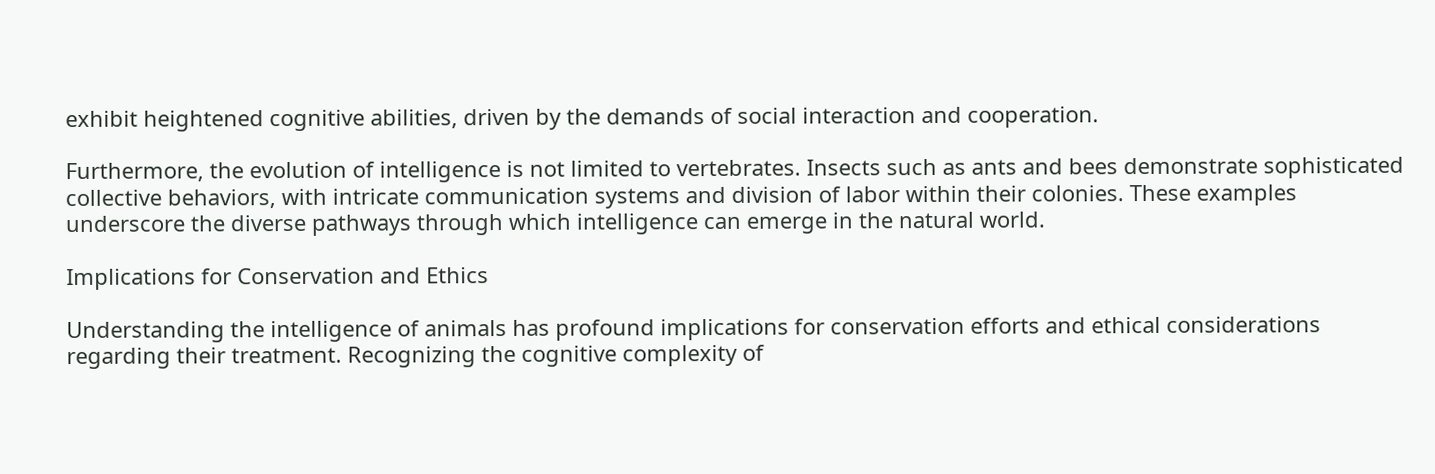exhibit heightened cognitive abilities, driven by the demands of social interaction and cooperation.

Furthermore, the evolution of intelligence is not limited to vertebrates. Insects such as ants and bees demonstrate sophisticated collective behaviors, with intricate communication systems and division of labor within their colonies. These examples underscore the diverse pathways through which intelligence can emerge in the natural world.

Implications for Conservation and Ethics

Understanding the intelligence of animals has profound implications for conservation efforts and ethical considerations regarding their treatment. Recognizing the cognitive complexity of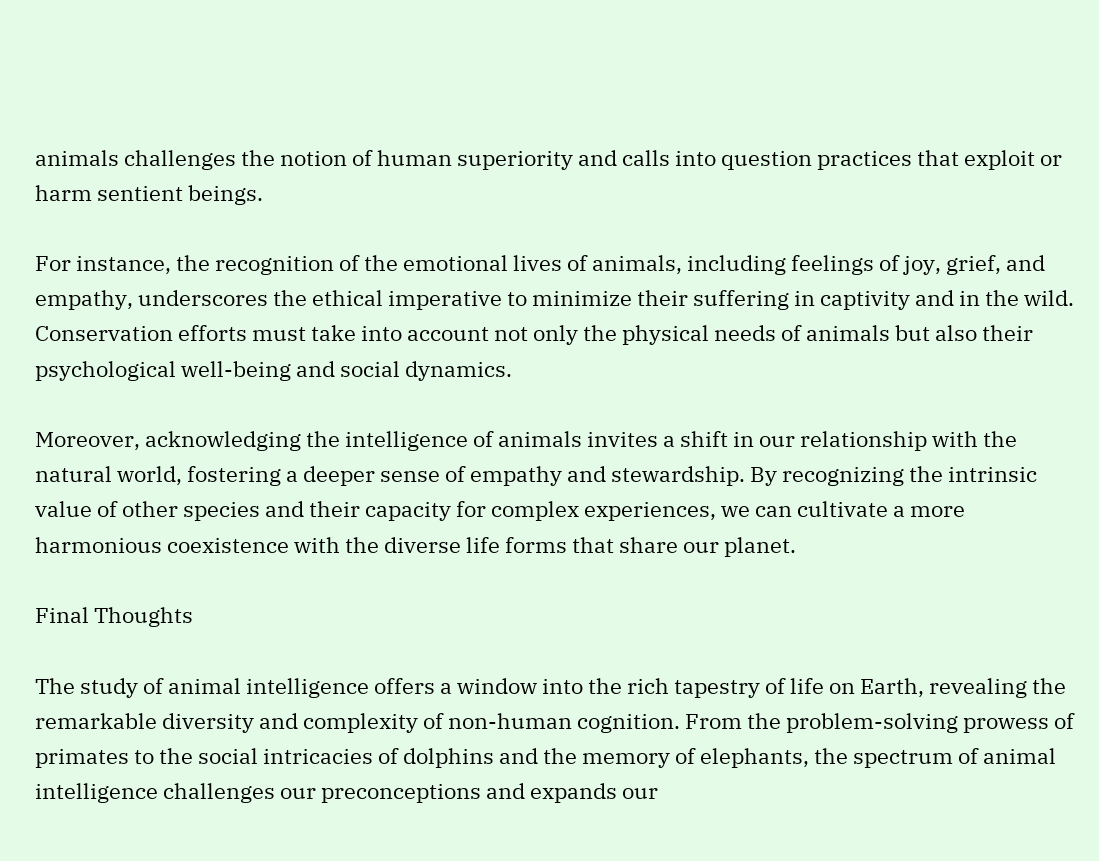animals challenges the notion of human superiority and calls into question practices that exploit or harm sentient beings.

For instance, the recognition of the emotional lives of animals, including feelings of joy, grief, and empathy, underscores the ethical imperative to minimize their suffering in captivity and in the wild. Conservation efforts must take into account not only the physical needs of animals but also their psychological well-being and social dynamics.

Moreover, acknowledging the intelligence of animals invites a shift in our relationship with the natural world, fostering a deeper sense of empathy and stewardship. By recognizing the intrinsic value of other species and their capacity for complex experiences, we can cultivate a more harmonious coexistence with the diverse life forms that share our planet.

Final Thoughts

The study of animal intelligence offers a window into the rich tapestry of life on Earth, revealing the remarkable diversity and complexity of non-human cognition. From the problem-solving prowess of primates to the social intricacies of dolphins and the memory of elephants, the spectrum of animal intelligence challenges our preconceptions and expands our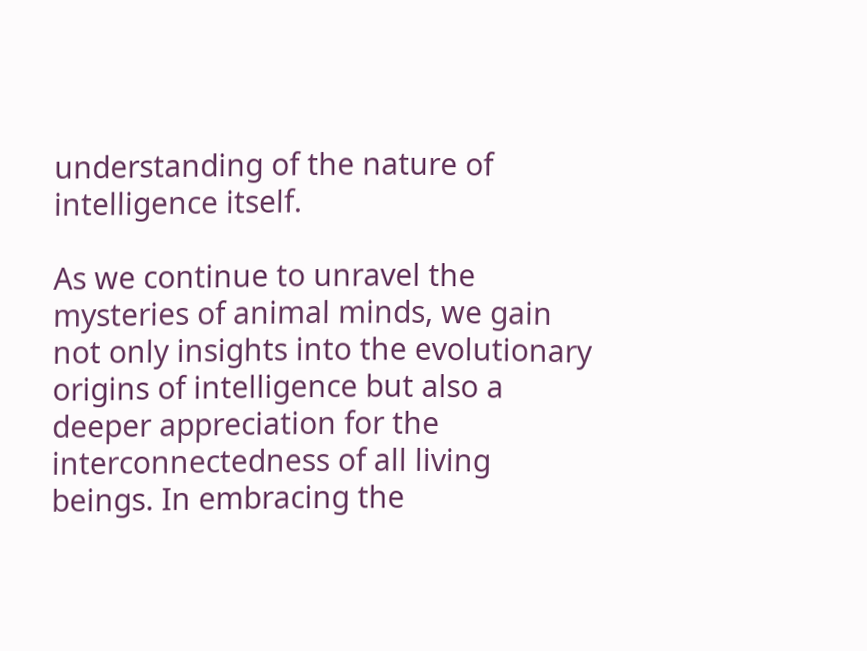understanding of the nature of intelligence itself.

As we continue to unravel the mysteries of animal minds, we gain not only insights into the evolutionary origins of intelligence but also a deeper appreciation for the interconnectedness of all living beings. In embracing the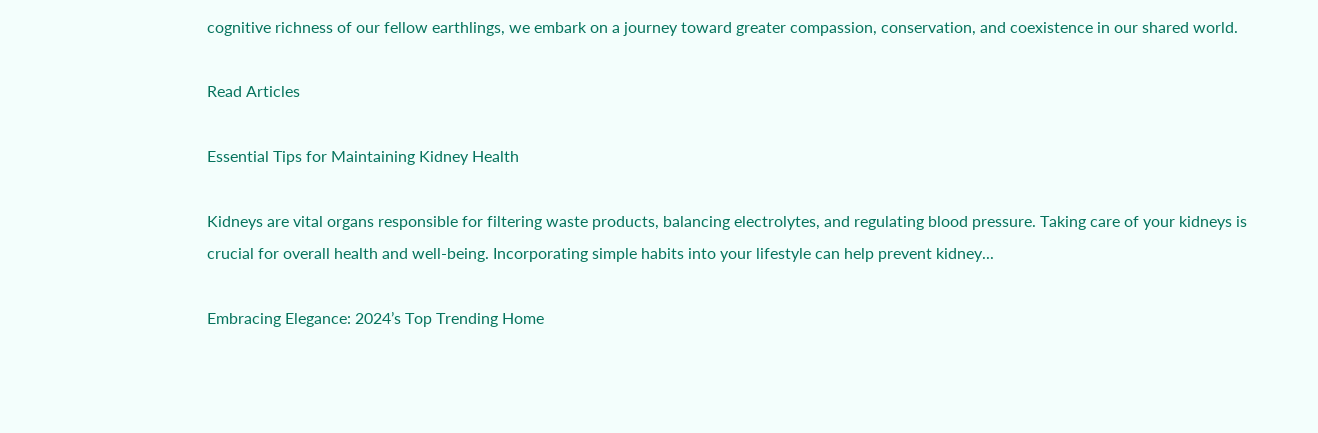cognitive richness of our fellow earthlings, we embark on a journey toward greater compassion, conservation, and coexistence in our shared world.

Read Articles

Essential Tips for Maintaining Kidney Health

Kidneys are vital organs responsible for filtering waste products, balancing electrolytes, and regulating blood pressure. Taking care of your kidneys is crucial for overall health and well-being. Incorporating simple habits into your lifestyle can help prevent kidney...

Embracing Elegance: 2024’s Top Trending Home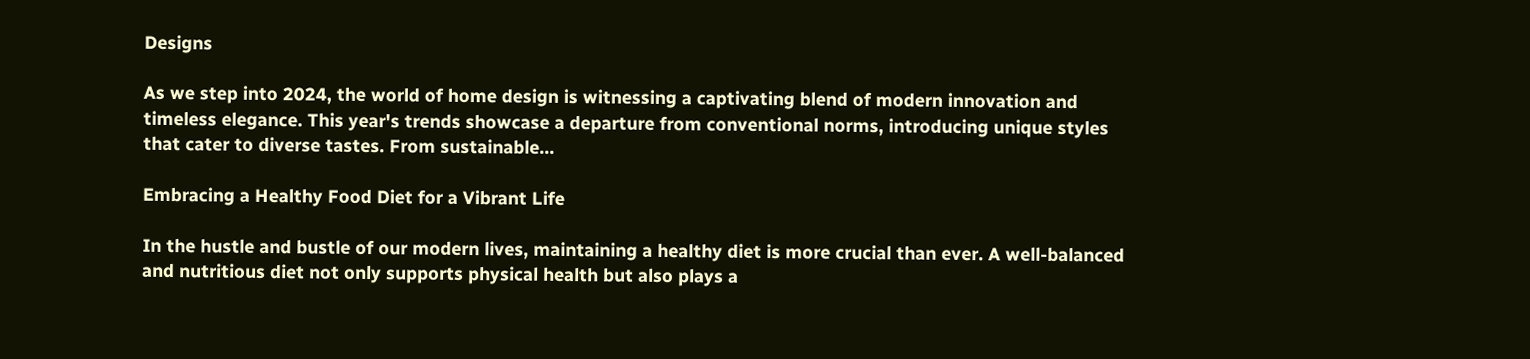Designs

As we step into 2024, the world of home design is witnessing a captivating blend of modern innovation and timeless elegance. This year's trends showcase a departure from conventional norms, introducing unique styles that cater to diverse tastes. From sustainable...

Embracing a Healthy Food Diet for a Vibrant Life

In the hustle and bustle of our modern lives, maintaining a healthy diet is more crucial than ever. A well-balanced and nutritious diet not only supports physical health but also plays a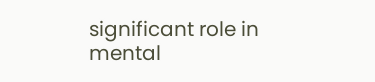significant role in mental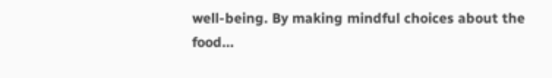well-being. By making mindful choices about the food...